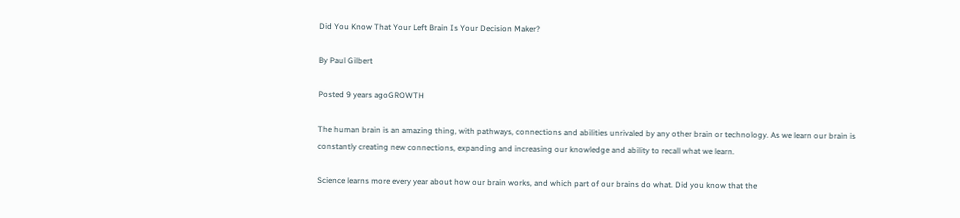Did You Know That Your Left Brain Is Your Decision Maker?

By Paul Gilbert

Posted 9 years agoGROWTH

The human brain is an amazing thing, with pathways, connections and abilities unrivaled by any other brain or technology. As we learn our brain is constantly creating new connections, expanding and increasing our knowledge and ability to recall what we learn.

Science learns more every year about how our brain works, and which part of our brains do what. Did you know that the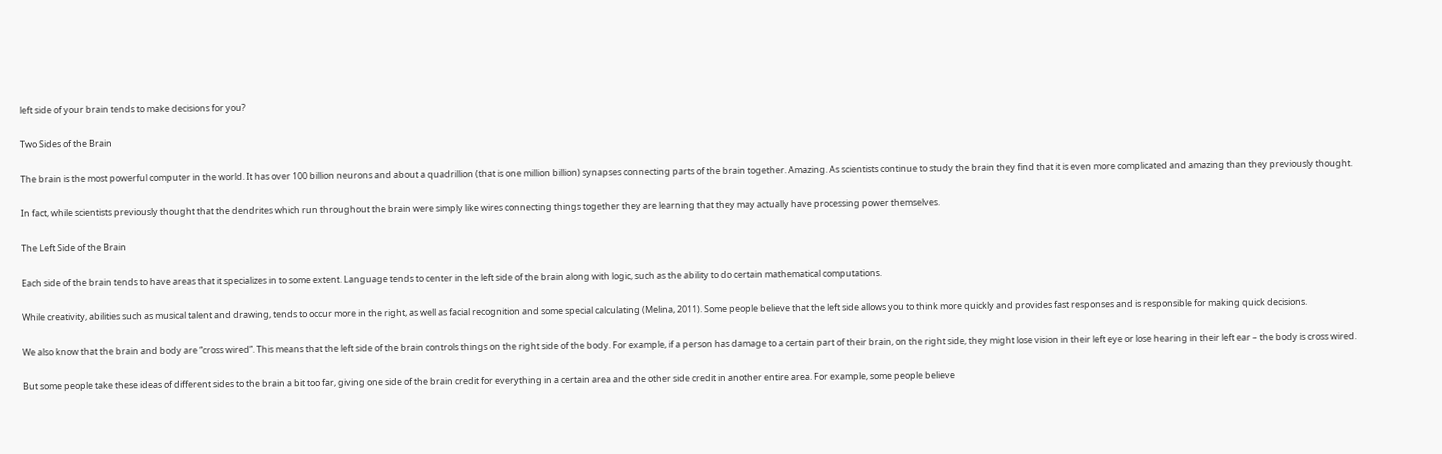left side of your brain tends to make decisions for you?

Two Sides of the Brain

The brain is the most powerful computer in the world. It has over 100 billion neurons and about a quadrillion (that is one million billion) synapses connecting parts of the brain together. Amazing. As scientists continue to study the brain they find that it is even more complicated and amazing than they previously thought.

In fact, while scientists previously thought that the dendrites which run throughout the brain were simply like wires connecting things together they are learning that they may actually have processing power themselves.

The Left Side of the Brain

Each side of the brain tends to have areas that it specializes in to some extent. Language tends to center in the left side of the brain along with logic, such as the ability to do certain mathematical computations.

While creativity, abilities such as musical talent and drawing, tends to occur more in the right, as well as facial recognition and some special calculating (Melina, 2011). Some people believe that the left side allows you to think more quickly and provides fast responses and is responsible for making quick decisions.

We also know that the brain and body are “cross wired”. This means that the left side of the brain controls things on the right side of the body. For example, if a person has damage to a certain part of their brain, on the right side, they might lose vision in their left eye or lose hearing in their left ear – the body is cross wired.

But some people take these ideas of different sides to the brain a bit too far, giving one side of the brain credit for everything in a certain area and the other side credit in another entire area. For example, some people believe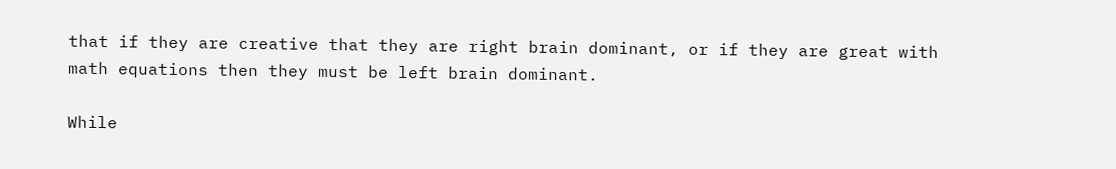that if they are creative that they are right brain dominant, or if they are great with math equations then they must be left brain dominant.

While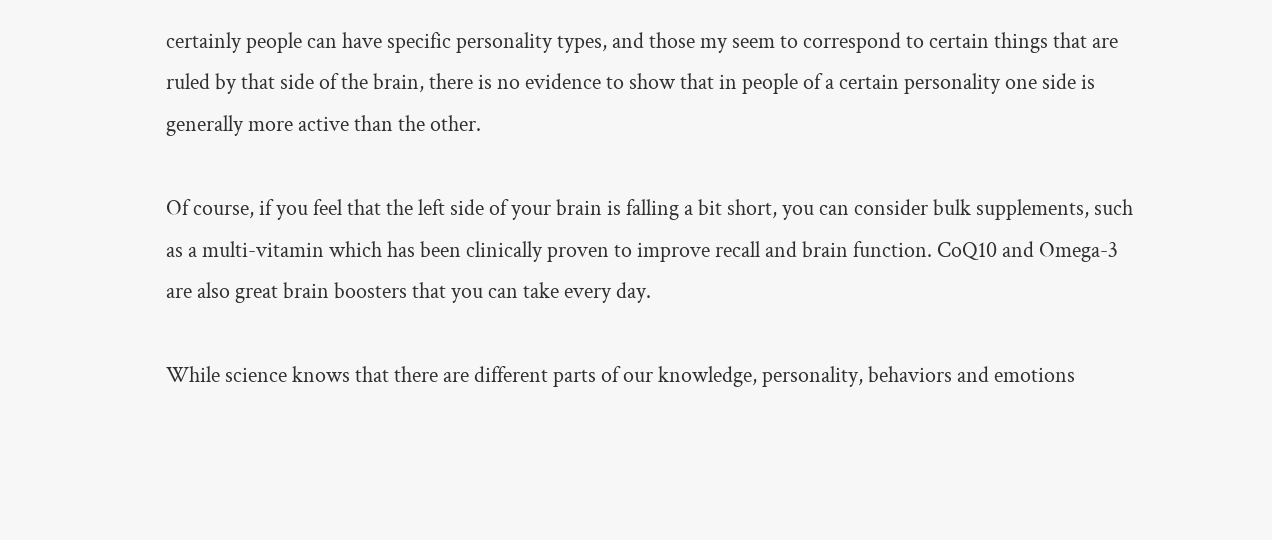certainly people can have specific personality types, and those my seem to correspond to certain things that are ruled by that side of the brain, there is no evidence to show that in people of a certain personality one side is generally more active than the other.

Of course, if you feel that the left side of your brain is falling a bit short, you can consider bulk supplements, such as a multi-vitamin which has been clinically proven to improve recall and brain function. CoQ10 and Omega-3 are also great brain boosters that you can take every day.

While science knows that there are different parts of our knowledge, personality, behaviors and emotions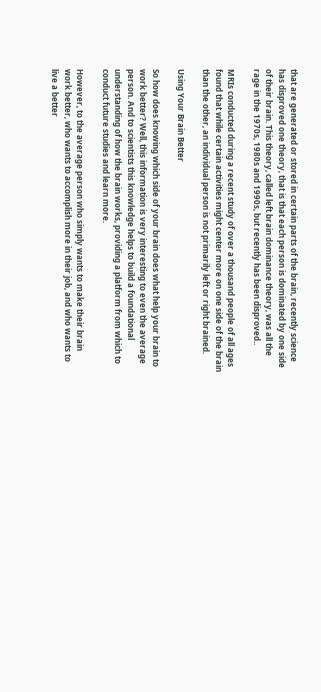that are generated or stored in certain parts of the brain, recently science has disproved one theory, that is that each person is dominated by one side of their brain. This theory, called left brain dominance theory, was all the rage in the 1970s, 1980s and 1990s, but recently has been disproved..

MRIs conducted during a recent study of over a thousand people of all ages found that while certain activities might center more on one side of the brain than the other, an individual person is not primarily left or right brained.

Using Your Brain Better

So how does knowing which side of your brain does what help your brain to work better? Well, this information is very interesting to even the average person. And to scientists this knowledge helps to build a foundational understanding of how the brain works, providing a platform from which to conduct future studies and learn more.

However, to the average person who simply wants to make their brain work better, who wants to accomplish more in their job, and who wants to live a better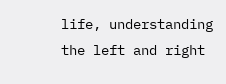life, understanding the left and right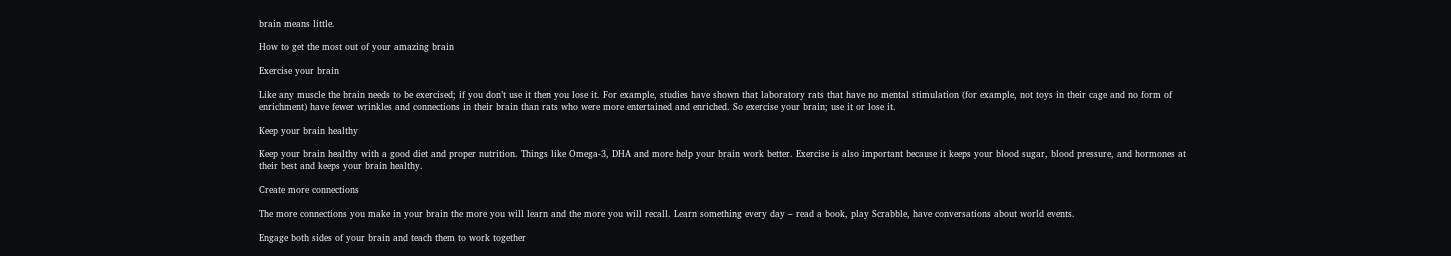brain means little.

How to get the most out of your amazing brain

Exercise your brain

Like any muscle the brain needs to be exercised; if you don’t use it then you lose it. For example, studies have shown that laboratory rats that have no mental stimulation (for example, not toys in their cage and no form of enrichment) have fewer wrinkles and connections in their brain than rats who were more entertained and enriched. So exercise your brain; use it or lose it.

Keep your brain healthy

Keep your brain healthy with a good diet and proper nutrition. Things like Omega-3, DHA and more help your brain work better. Exercise is also important because it keeps your blood sugar, blood pressure, and hormones at their best and keeps your brain healthy.

Create more connections

The more connections you make in your brain the more you will learn and the more you will recall. Learn something every day – read a book, play Scrabble, have conversations about world events.

Engage both sides of your brain and teach them to work together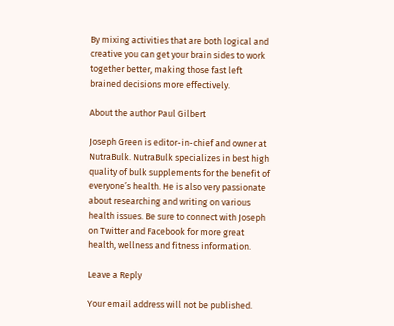By mixing activities that are both logical and creative you can get your brain sides to work together better, making those fast left brained decisions more effectively.

About the author Paul Gilbert

Joseph Green is editor-in-chief and owner at NutraBulk. NutraBulk specializes in best high quality of bulk supplements for the benefit of everyone’s health. He is also very passionate about researching and writing on various health issues. Be sure to connect with Joseph on Twitter and Facebook for more great health, wellness and fitness information.

Leave a Reply

Your email address will not be published.